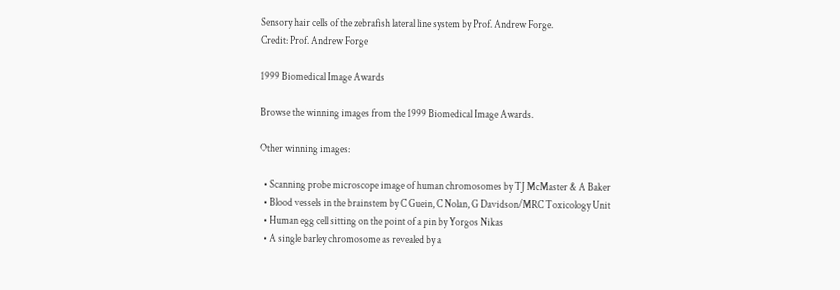Sensory hair cells of the zebrafish lateral line system by Prof. Andrew Forge.
Credit: Prof. Andrew Forge

1999 Biomedical Image Awards

Browse the winning images from the 1999 Biomedical Image Awards.

Other winning images:

  • Scanning probe microscope image of human chromosomes by TJ McMaster & A Baker
  • Blood vessels in the brainstem by C Guein, C Nolan, G Davidson/MRC Toxicology Unit
  • Human egg cell sitting on the point of a pin by Yorgos Nikas
  • A single barley chromosome as revealed by a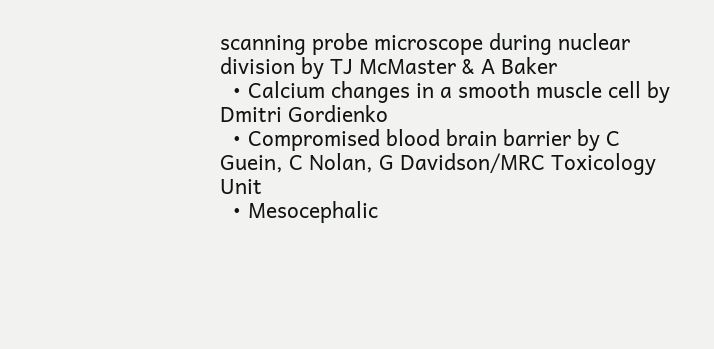scanning probe microscope during nuclear division by TJ McMaster & A Baker
  • Calcium changes in a smooth muscle cell by Dmitri Gordienko
  • Compromised blood brain barrier by C Guein, C Nolan, G Davidson/MRC Toxicology Unit
  • Mesocephalic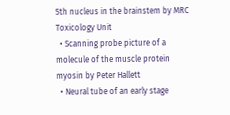5th nucleus in the brainstem by MRC Toxicology Unit
  • Scanning probe picture of a molecule of the muscle protein myosin by Peter Hallett
  • Neural tube of an early stage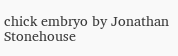chick embryo by Jonathan Stonehouse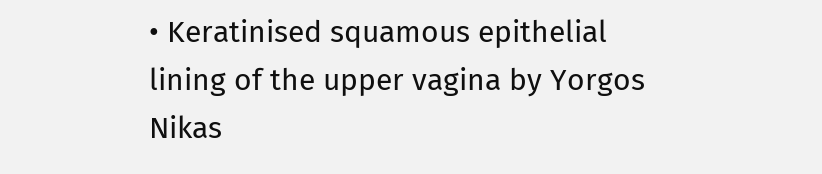• Keratinised squamous epithelial lining of the upper vagina by Yorgos Nikas